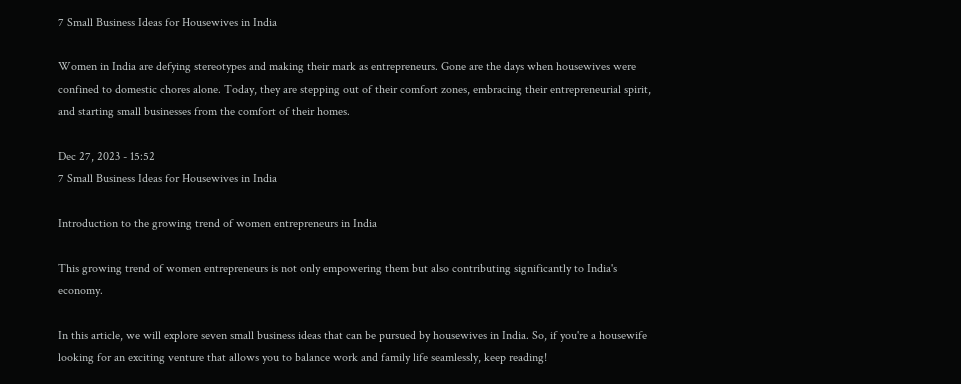7 Small Business Ideas for Housewives in India

Women in India are defying stereotypes and making their mark as entrepreneurs. Gone are the days when housewives were confined to domestic chores alone. Today, they are stepping out of their comfort zones, embracing their entrepreneurial spirit, and starting small businesses from the comfort of their homes.

Dec 27, 2023 - 15:52
7 Small Business Ideas for Housewives in India

Introduction to the growing trend of women entrepreneurs in India

This growing trend of women entrepreneurs is not only empowering them but also contributing significantly to India's economy.

In this article, we will explore seven small business ideas that can be pursued by housewives in India. So, if you're a housewife looking for an exciting venture that allows you to balance work and family life seamlessly, keep reading!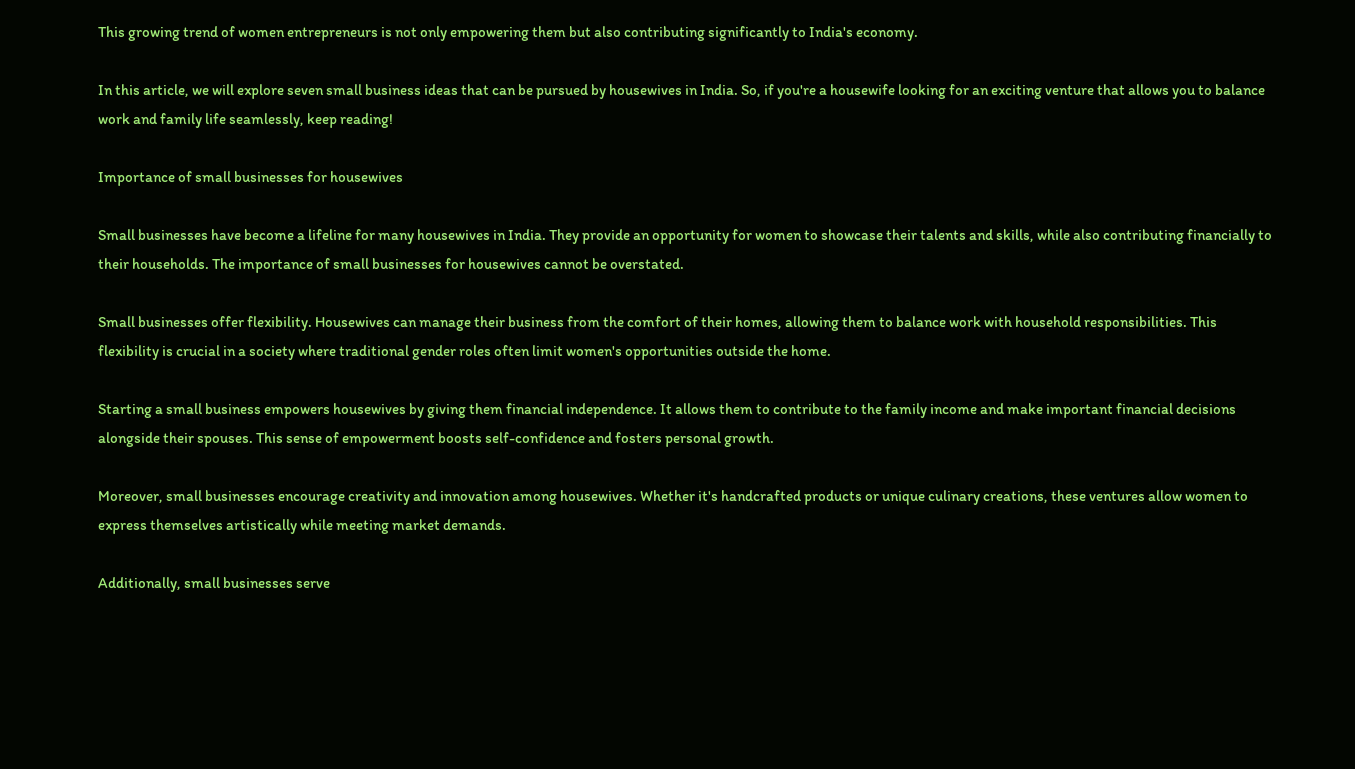This growing trend of women entrepreneurs is not only empowering them but also contributing significantly to India's economy.

In this article, we will explore seven small business ideas that can be pursued by housewives in India. So, if you're a housewife looking for an exciting venture that allows you to balance work and family life seamlessly, keep reading!

Importance of small businesses for housewives

Small businesses have become a lifeline for many housewives in India. They provide an opportunity for women to showcase their talents and skills, while also contributing financially to their households. The importance of small businesses for housewives cannot be overstated.

Small businesses offer flexibility. Housewives can manage their business from the comfort of their homes, allowing them to balance work with household responsibilities. This flexibility is crucial in a society where traditional gender roles often limit women's opportunities outside the home.

Starting a small business empowers housewives by giving them financial independence. It allows them to contribute to the family income and make important financial decisions alongside their spouses. This sense of empowerment boosts self-confidence and fosters personal growth.

Moreover, small businesses encourage creativity and innovation among housewives. Whether it's handcrafted products or unique culinary creations, these ventures allow women to express themselves artistically while meeting market demands.

Additionally, small businesses serve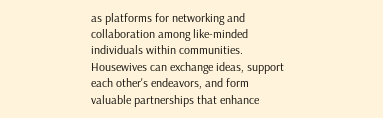as platforms for networking and collaboration among like-minded individuals within communities. Housewives can exchange ideas, support each other's endeavors, and form valuable partnerships that enhance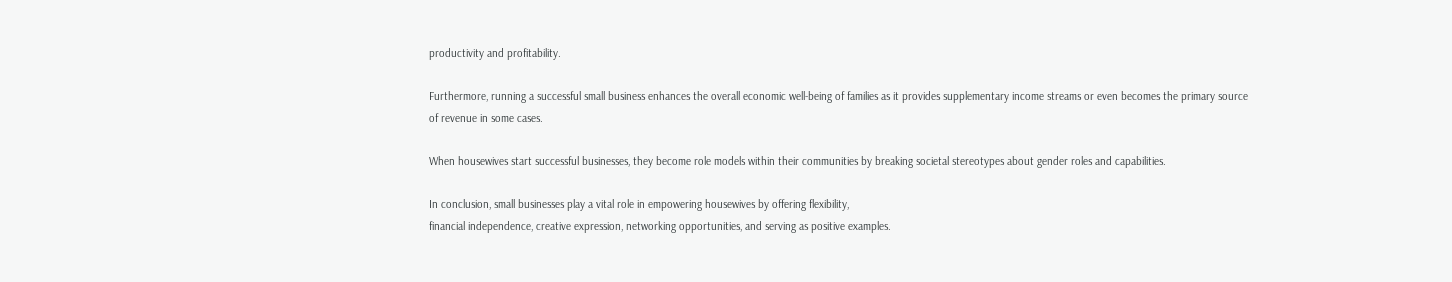productivity and profitability.

Furthermore, running a successful small business enhances the overall economic well-being of families as it provides supplementary income streams or even becomes the primary source of revenue in some cases.

When housewives start successful businesses, they become role models within their communities by breaking societal stereotypes about gender roles and capabilities.

In conclusion, small businesses play a vital role in empowering housewives by offering flexibility,
financial independence, creative expression, networking opportunities, and serving as positive examples.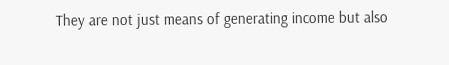They are not just means of generating income but also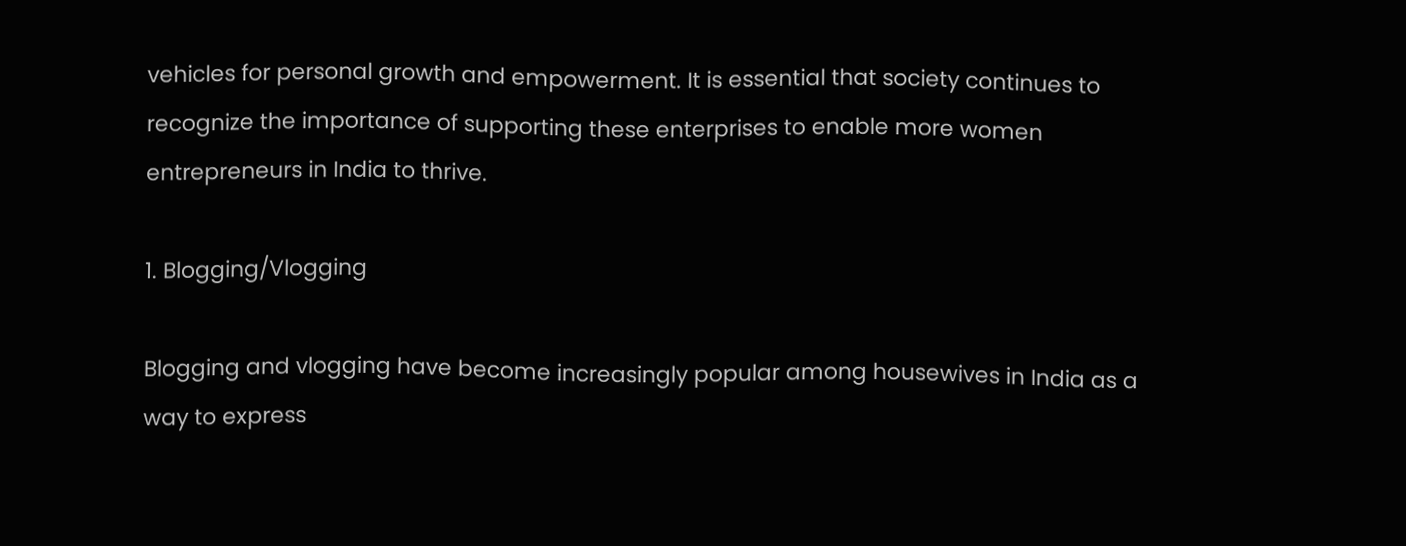vehicles for personal growth and empowerment. It is essential that society continues to recognize the importance of supporting these enterprises to enable more women entrepreneurs in India to thrive.

1. Blogging/Vlogging

Blogging and vlogging have become increasingly popular among housewives in India as a way to express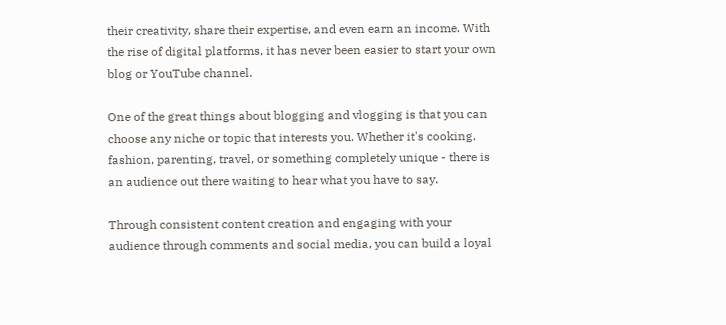their creativity, share their expertise, and even earn an income. With the rise of digital platforms, it has never been easier to start your own blog or YouTube channel.

One of the great things about blogging and vlogging is that you can choose any niche or topic that interests you. Whether it's cooking, fashion, parenting, travel, or something completely unique - there is an audience out there waiting to hear what you have to say.

Through consistent content creation and engaging with your audience through comments and social media, you can build a loyal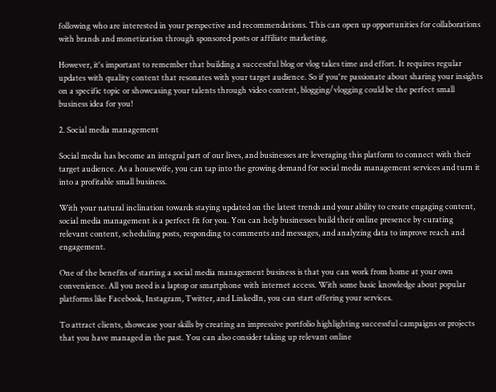following who are interested in your perspective and recommendations. This can open up opportunities for collaborations with brands and monetization through sponsored posts or affiliate marketing.

However, it's important to remember that building a successful blog or vlog takes time and effort. It requires regular updates with quality content that resonates with your target audience. So if you're passionate about sharing your insights on a specific topic or showcasing your talents through video content, blogging/vlogging could be the perfect small business idea for you!

2. Social media management

Social media has become an integral part of our lives, and businesses are leveraging this platform to connect with their target audience. As a housewife, you can tap into the growing demand for social media management services and turn it into a profitable small business.

With your natural inclination towards staying updated on the latest trends and your ability to create engaging content, social media management is a perfect fit for you. You can help businesses build their online presence by curating relevant content, scheduling posts, responding to comments and messages, and analyzing data to improve reach and engagement.

One of the benefits of starting a social media management business is that you can work from home at your own convenience. All you need is a laptop or smartphone with internet access. With some basic knowledge about popular platforms like Facebook, Instagram, Twitter, and LinkedIn, you can start offering your services.

To attract clients, showcase your skills by creating an impressive portfolio highlighting successful campaigns or projects that you have managed in the past. You can also consider taking up relevant online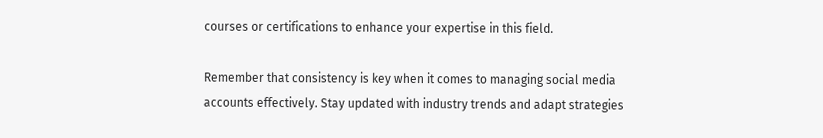courses or certifications to enhance your expertise in this field.

Remember that consistency is key when it comes to managing social media accounts effectively. Stay updated with industry trends and adapt strategies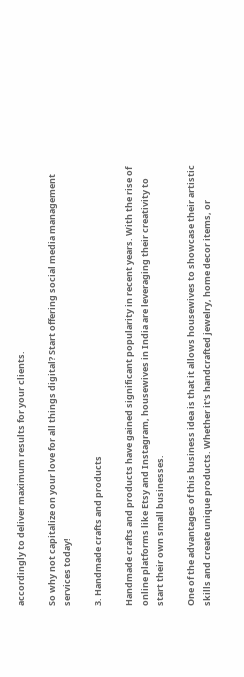accordingly to deliver maximum results for your clients.

So why not capitalize on your love for all things digital? Start offering social media management services today!

3. Handmade crafts and products

Handmade crafts and products have gained significant popularity in recent years. With the rise of online platforms like Etsy and Instagram, housewives in India are leveraging their creativity to start their own small businesses.

One of the advantages of this business idea is that it allows housewives to showcase their artistic skills and create unique products. Whether it's handcrafted jewelry, home decor items, or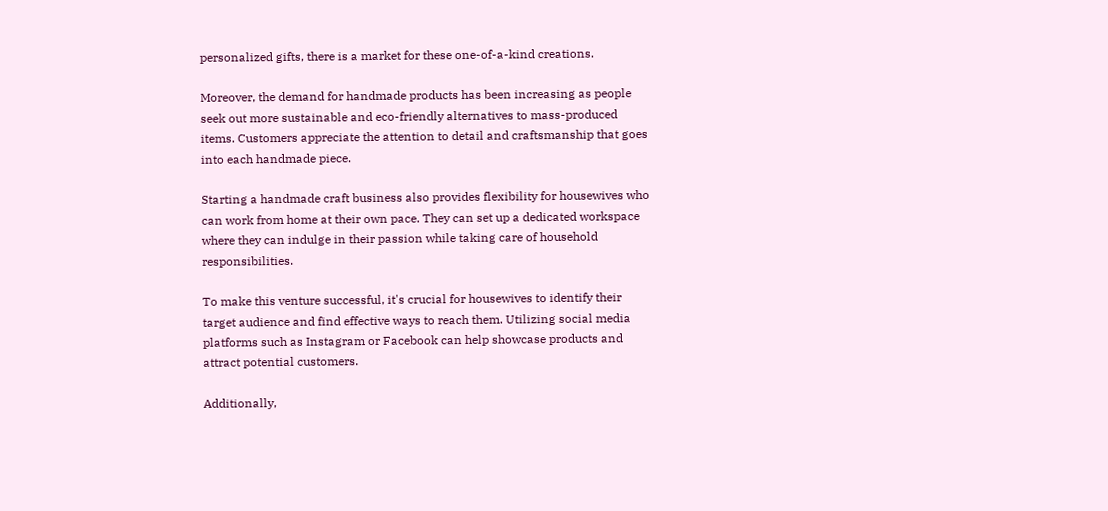personalized gifts, there is a market for these one-of-a-kind creations.

Moreover, the demand for handmade products has been increasing as people seek out more sustainable and eco-friendly alternatives to mass-produced items. Customers appreciate the attention to detail and craftsmanship that goes into each handmade piece.

Starting a handmade craft business also provides flexibility for housewives who can work from home at their own pace. They can set up a dedicated workspace where they can indulge in their passion while taking care of household responsibilities.

To make this venture successful, it's crucial for housewives to identify their target audience and find effective ways to reach them. Utilizing social media platforms such as Instagram or Facebook can help showcase products and attract potential customers.

Additionally,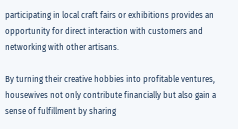participating in local craft fairs or exhibitions provides an opportunity for direct interaction with customers and networking with other artisans.

By turning their creative hobbies into profitable ventures, housewives not only contribute financially but also gain a sense of fulfillment by sharing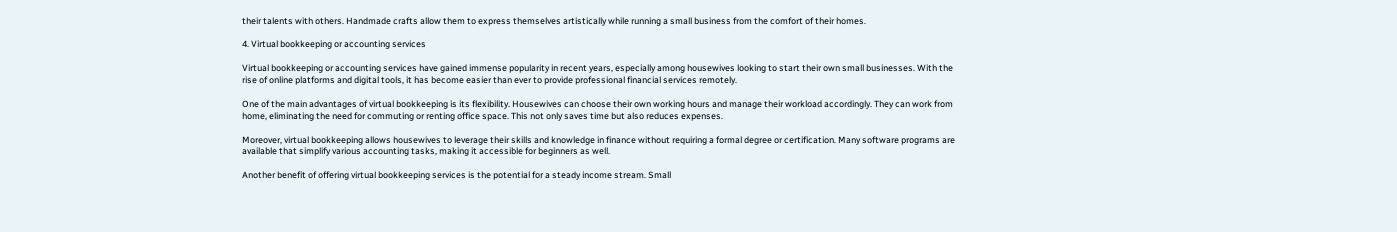their talents with others. Handmade crafts allow them to express themselves artistically while running a small business from the comfort of their homes.

4. Virtual bookkeeping or accounting services

Virtual bookkeeping or accounting services have gained immense popularity in recent years, especially among housewives looking to start their own small businesses. With the rise of online platforms and digital tools, it has become easier than ever to provide professional financial services remotely.

One of the main advantages of virtual bookkeeping is its flexibility. Housewives can choose their own working hours and manage their workload accordingly. They can work from home, eliminating the need for commuting or renting office space. This not only saves time but also reduces expenses.

Moreover, virtual bookkeeping allows housewives to leverage their skills and knowledge in finance without requiring a formal degree or certification. Many software programs are available that simplify various accounting tasks, making it accessible for beginners as well.

Another benefit of offering virtual bookkeeping services is the potential for a steady income stream. Small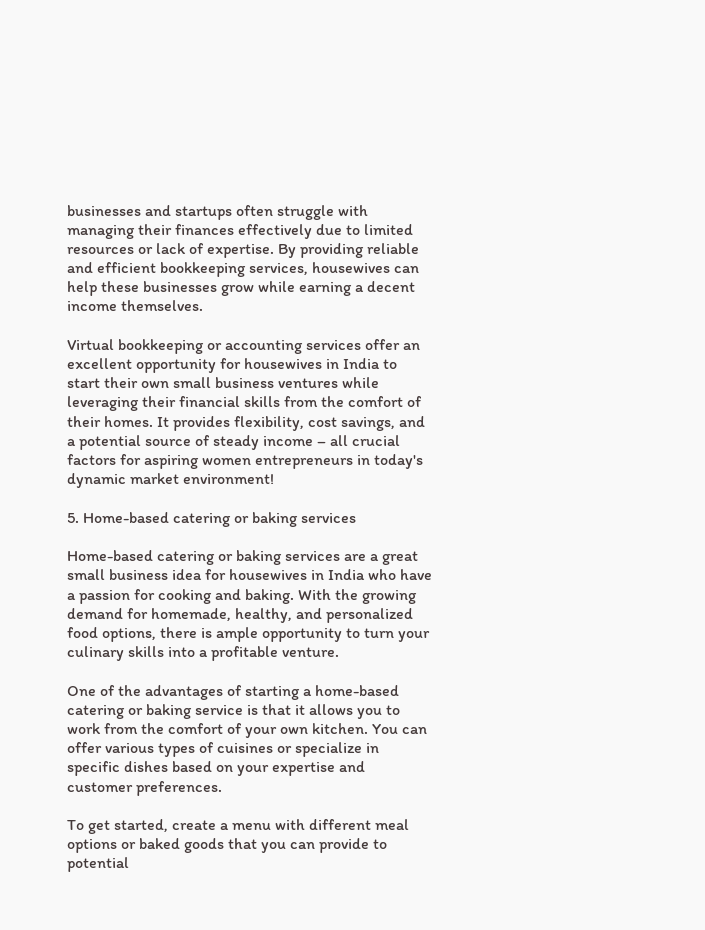businesses and startups often struggle with managing their finances effectively due to limited resources or lack of expertise. By providing reliable and efficient bookkeeping services, housewives can help these businesses grow while earning a decent income themselves.

Virtual bookkeeping or accounting services offer an excellent opportunity for housewives in India to start their own small business ventures while leveraging their financial skills from the comfort of their homes. It provides flexibility, cost savings, and a potential source of steady income – all crucial factors for aspiring women entrepreneurs in today's dynamic market environment!

5. Home-based catering or baking services

Home-based catering or baking services are a great small business idea for housewives in India who have a passion for cooking and baking. With the growing demand for homemade, healthy, and personalized food options, there is ample opportunity to turn your culinary skills into a profitable venture.

One of the advantages of starting a home-based catering or baking service is that it allows you to work from the comfort of your own kitchen. You can offer various types of cuisines or specialize in specific dishes based on your expertise and customer preferences.

To get started, create a menu with different meal options or baked goods that you can provide to potential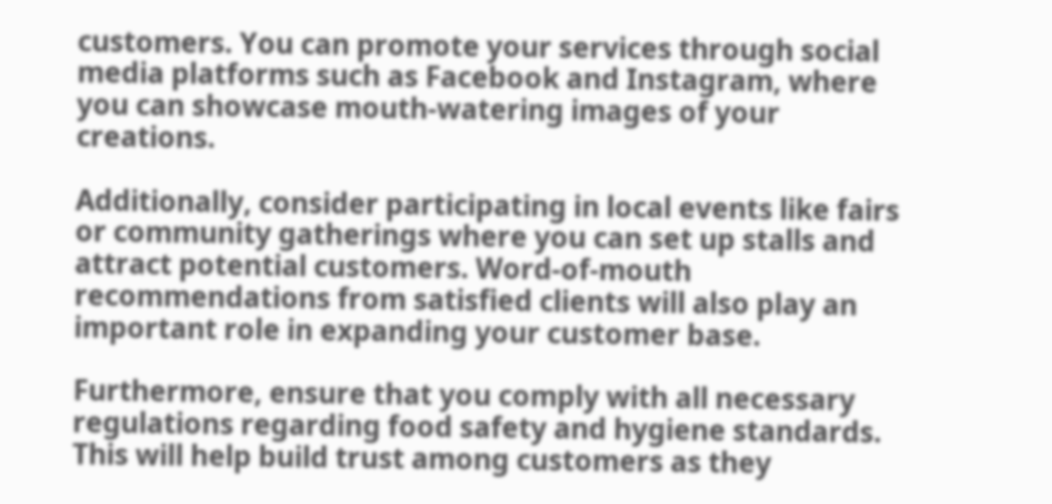customers. You can promote your services through social media platforms such as Facebook and Instagram, where you can showcase mouth-watering images of your creations.

Additionally, consider participating in local events like fairs or community gatherings where you can set up stalls and attract potential customers. Word-of-mouth recommendations from satisfied clients will also play an important role in expanding your customer base.

Furthermore, ensure that you comply with all necessary regulations regarding food safety and hygiene standards. This will help build trust among customers as they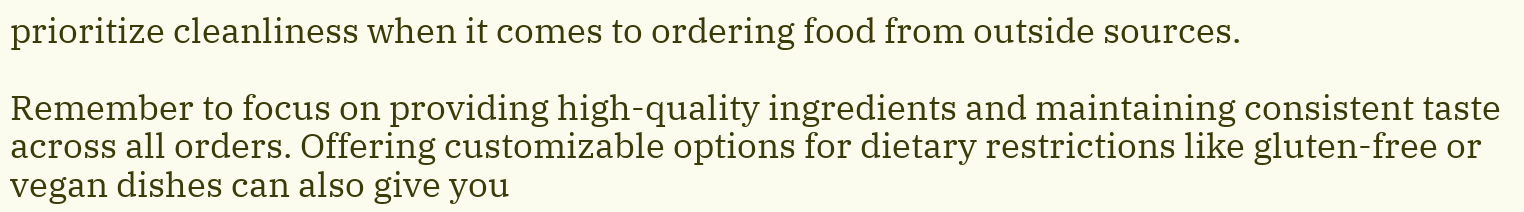prioritize cleanliness when it comes to ordering food from outside sources.

Remember to focus on providing high-quality ingredients and maintaining consistent taste across all orders. Offering customizable options for dietary restrictions like gluten-free or vegan dishes can also give you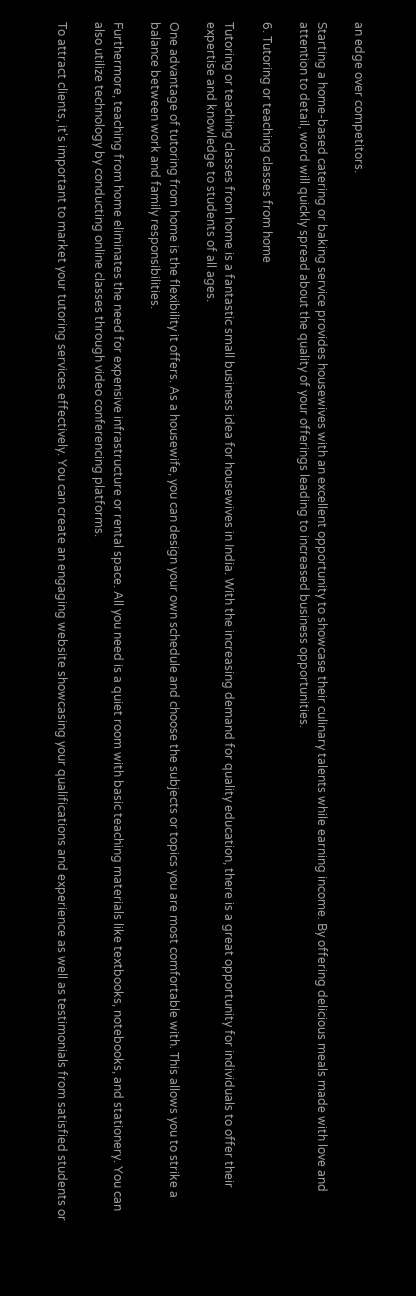an edge over competitors.

Starting a home-based catering or baking service provides housewives with an excellent opportunity to showcase their culinary talents while earning income. By offering delicious meals made with love and attention to detail, word will quickly spread about the quality of your offerings leading to increased business opportunities.

6. Tutoring or teaching classes from home

Tutoring or teaching classes from home is a fantastic small business idea for housewives in India. With the increasing demand for quality education, there is a great opportunity for individuals to offer their expertise and knowledge to students of all ages.

One advantage of tutoring from home is the flexibility it offers. As a housewife, you can design your own schedule and choose the subjects or topics you are most comfortable with. This allows you to strike a balance between work and family responsibilities.

Furthermore, teaching from home eliminates the need for expensive infrastructure or rental space. All you need is a quiet room with basic teaching materials like textbooks, notebooks, and stationery. You can also utilize technology by conducting online classes through video conferencing platforms.

To attract clients, it's important to market your tutoring services effectively. You can create an engaging website showcasing your qualifications and experience as well as testimonials from satisfied students or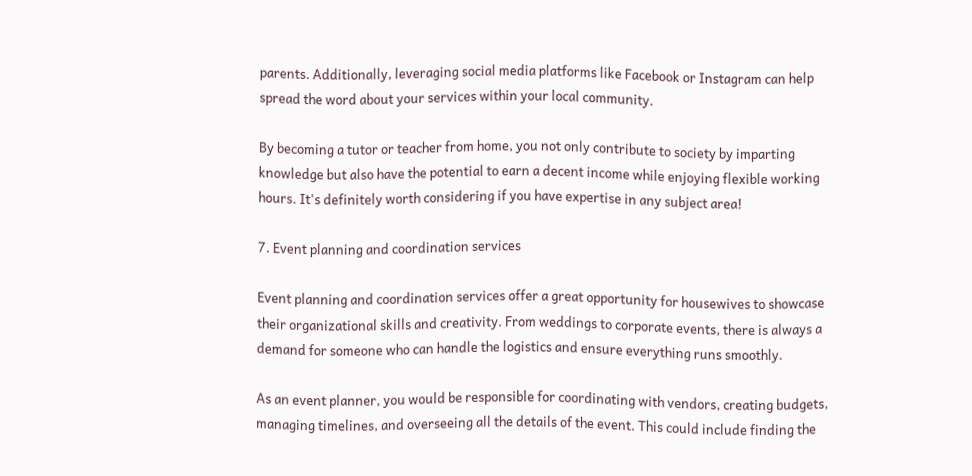parents. Additionally, leveraging social media platforms like Facebook or Instagram can help spread the word about your services within your local community.

By becoming a tutor or teacher from home, you not only contribute to society by imparting knowledge but also have the potential to earn a decent income while enjoying flexible working hours. It's definitely worth considering if you have expertise in any subject area!

7. Event planning and coordination services

Event planning and coordination services offer a great opportunity for housewives to showcase their organizational skills and creativity. From weddings to corporate events, there is always a demand for someone who can handle the logistics and ensure everything runs smoothly.

As an event planner, you would be responsible for coordinating with vendors, creating budgets, managing timelines, and overseeing all the details of the event. This could include finding the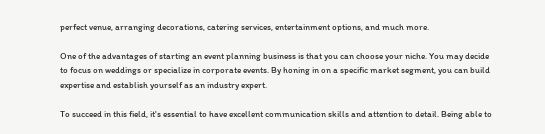perfect venue, arranging decorations, catering services, entertainment options, and much more.

One of the advantages of starting an event planning business is that you can choose your niche. You may decide to focus on weddings or specialize in corporate events. By honing in on a specific market segment, you can build expertise and establish yourself as an industry expert.

To succeed in this field, it's essential to have excellent communication skills and attention to detail. Being able to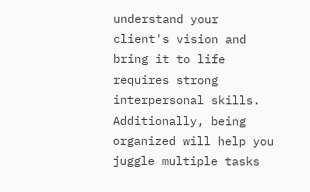understand your client's vision and bring it to life requires strong interpersonal skills. Additionally, being organized will help you juggle multiple tasks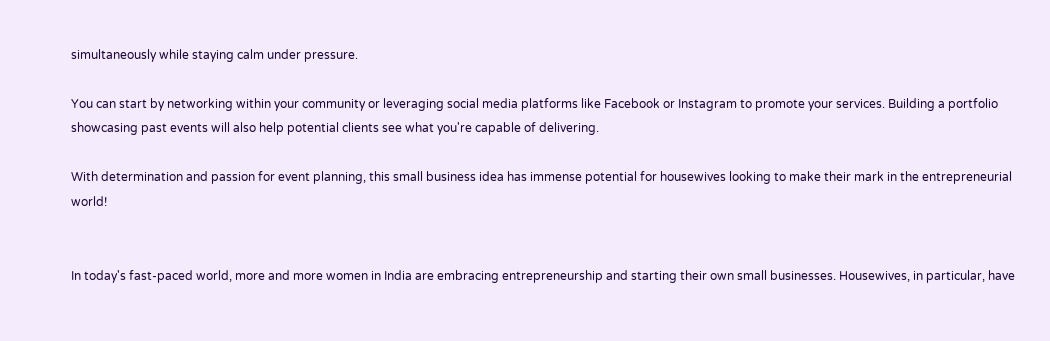simultaneously while staying calm under pressure.

You can start by networking within your community or leveraging social media platforms like Facebook or Instagram to promote your services. Building a portfolio showcasing past events will also help potential clients see what you're capable of delivering.

With determination and passion for event planning, this small business idea has immense potential for housewives looking to make their mark in the entrepreneurial world!


In today's fast-paced world, more and more women in India are embracing entrepreneurship and starting their own small businesses. Housewives, in particular, have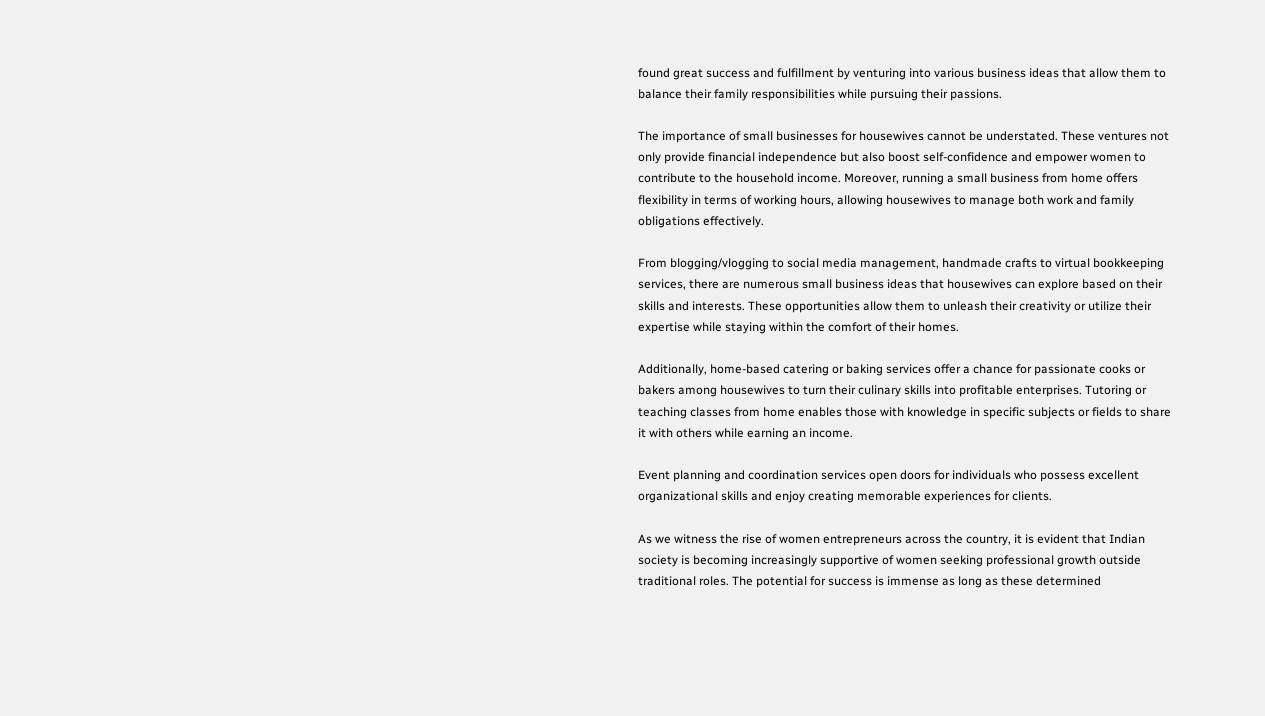found great success and fulfillment by venturing into various business ideas that allow them to balance their family responsibilities while pursuing their passions.

The importance of small businesses for housewives cannot be understated. These ventures not only provide financial independence but also boost self-confidence and empower women to contribute to the household income. Moreover, running a small business from home offers flexibility in terms of working hours, allowing housewives to manage both work and family obligations effectively.

From blogging/vlogging to social media management, handmade crafts to virtual bookkeeping services, there are numerous small business ideas that housewives can explore based on their skills and interests. These opportunities allow them to unleash their creativity or utilize their expertise while staying within the comfort of their homes.

Additionally, home-based catering or baking services offer a chance for passionate cooks or bakers among housewives to turn their culinary skills into profitable enterprises. Tutoring or teaching classes from home enables those with knowledge in specific subjects or fields to share it with others while earning an income.

Event planning and coordination services open doors for individuals who possess excellent organizational skills and enjoy creating memorable experiences for clients.

As we witness the rise of women entrepreneurs across the country, it is evident that Indian society is becoming increasingly supportive of women seeking professional growth outside traditional roles. The potential for success is immense as long as these determined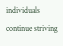individuals continue striving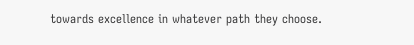towards excellence in whatever path they choose.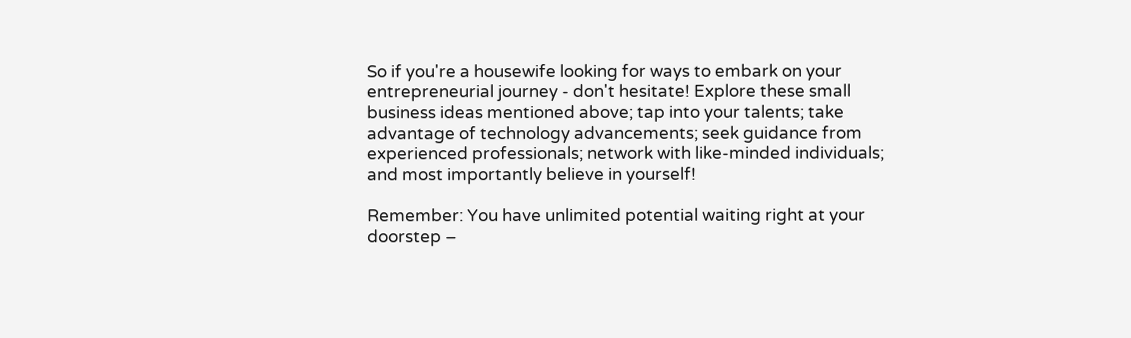So if you're a housewife looking for ways to embark on your entrepreneurial journey - don't hesitate! Explore these small business ideas mentioned above; tap into your talents; take advantage of technology advancements; seek guidance from experienced professionals; network with like-minded individuals; and most importantly believe in yourself!

Remember: You have unlimited potential waiting right at your doorstep –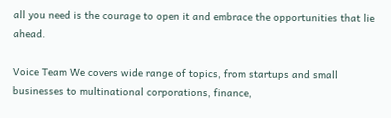all you need is the courage to open it and embrace the opportunities that lie ahead.

Voice Team We covers wide range of topics, from startups and small businesses to multinational corporations, finance,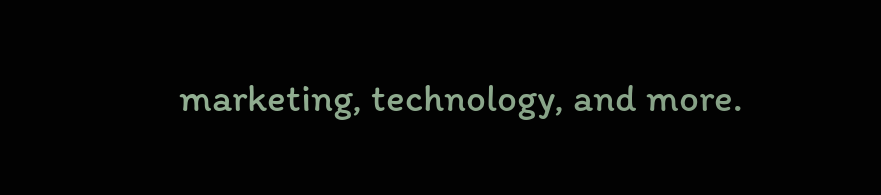marketing, technology, and more.